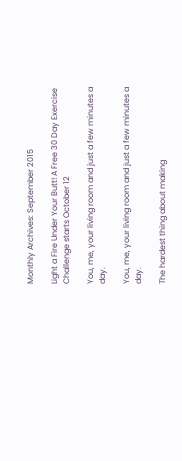Monthly Archives: September 2015

Light a Fire Under Your Butt! A Free 30 Day Exercise Challenge starts October 12

You, me, your living room and just a few minutes a day.

You, me, your living room and just a few minutes a day.

The hardest thing about making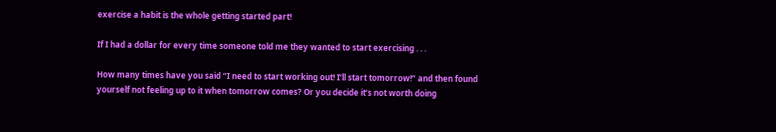exercise a habit is the whole getting started part!

If I had a dollar for every time someone told me they wanted to start exercising . . .

How many times have you said “I need to start working out! I’ll start tomorrow!” and then found yourself not feeling up to it when tomorrow comes? Or you decide it’s not worth doing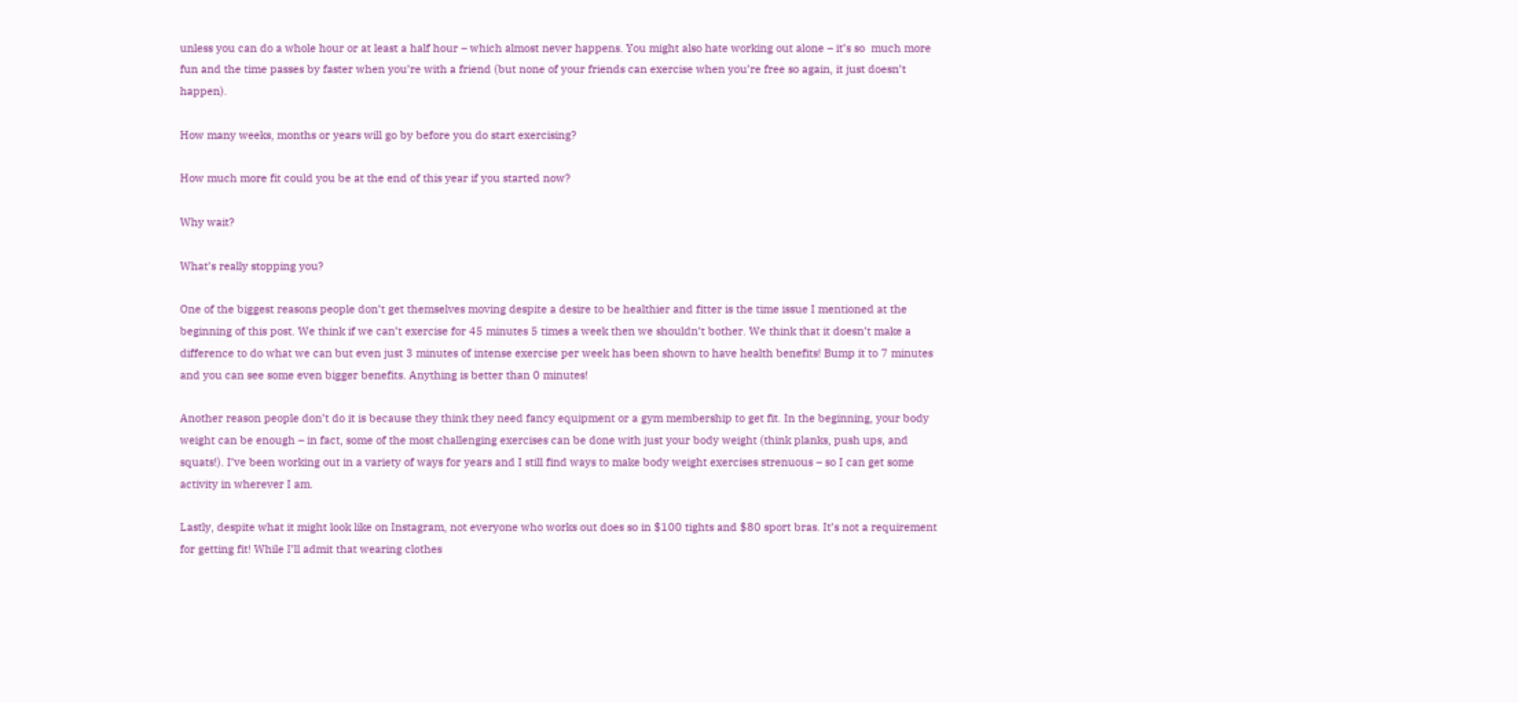unless you can do a whole hour or at least a half hour – which almost never happens. You might also hate working out alone – it’s so  much more fun and the time passes by faster when you’re with a friend (but none of your friends can exercise when you’re free so again, it just doesn’t happen).

How many weeks, months or years will go by before you do start exercising?

How much more fit could you be at the end of this year if you started now?

Why wait?

What’s really stopping you?

One of the biggest reasons people don’t get themselves moving despite a desire to be healthier and fitter is the time issue I mentioned at the beginning of this post. We think if we can’t exercise for 45 minutes 5 times a week then we shouldn’t bother. We think that it doesn’t make a difference to do what we can but even just 3 minutes of intense exercise per week has been shown to have health benefits! Bump it to 7 minutes and you can see some even bigger benefits. Anything is better than 0 minutes!

Another reason people don’t do it is because they think they need fancy equipment or a gym membership to get fit. In the beginning, your body weight can be enough – in fact, some of the most challenging exercises can be done with just your body weight (think planks, push ups, and squats!). I’ve been working out in a variety of ways for years and I still find ways to make body weight exercises strenuous – so I can get some activity in wherever I am.

Lastly, despite what it might look like on Instagram, not everyone who works out does so in $100 tights and $80 sport bras. It’s not a requirement for getting fit! While I’ll admit that wearing clothes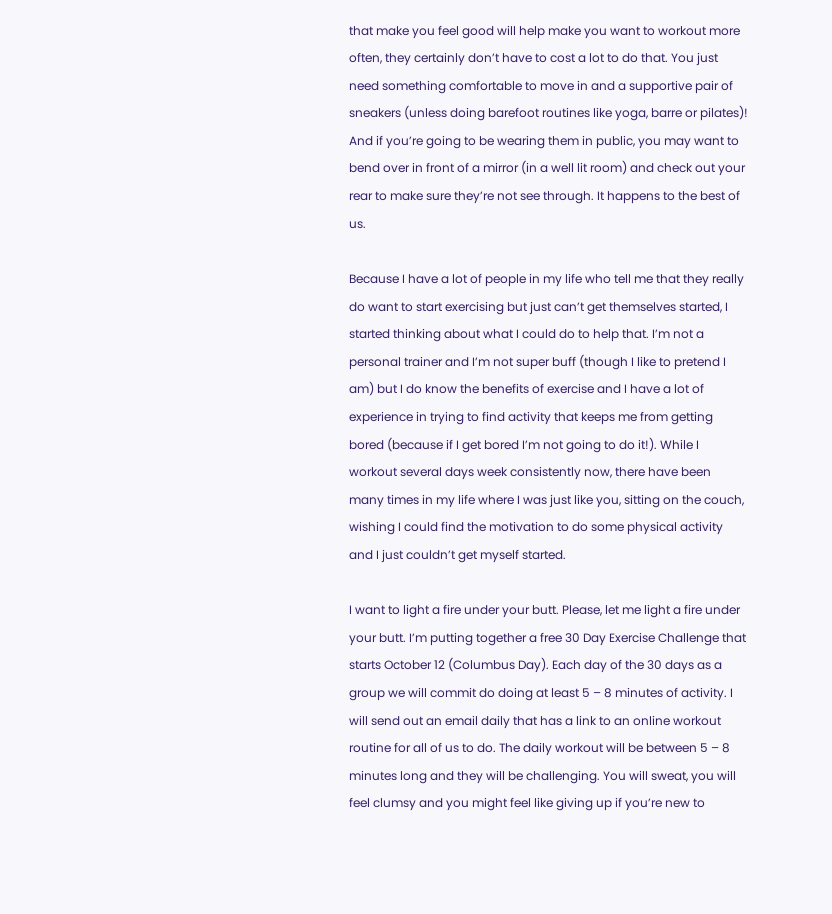that make you feel good will help make you want to workout more often, they certainly don’t have to cost a lot to do that. You just need something comfortable to move in and a supportive pair of sneakers (unless doing barefoot routines like yoga, barre or pilates)! And if you’re going to be wearing them in public, you may want to bend over in front of a mirror (in a well lit room) and check out your rear to make sure they’re not see through. It happens to the best of us.

Because I have a lot of people in my life who tell me that they really do want to start exercising but just can’t get themselves started, I started thinking about what I could do to help that. I’m not a personal trainer and I’m not super buff (though I like to pretend I am) but I do know the benefits of exercise and I have a lot of experience in trying to find activity that keeps me from getting bored (because if I get bored I’m not going to do it!). While I workout several days week consistently now, there have been many times in my life where I was just like you, sitting on the couch, wishing I could find the motivation to do some physical activity and I just couldn’t get myself started.

I want to light a fire under your butt. Please, let me light a fire under your butt. I’m putting together a free 30 Day Exercise Challenge that starts October 12 (Columbus Day). Each day of the 30 days as a group we will commit do doing at least 5 – 8 minutes of activity. I will send out an email daily that has a link to an online workout routine for all of us to do. The daily workout will be between 5 – 8 minutes long and they will be challenging. You will sweat, you will feel clumsy and you might feel like giving up if you’re new to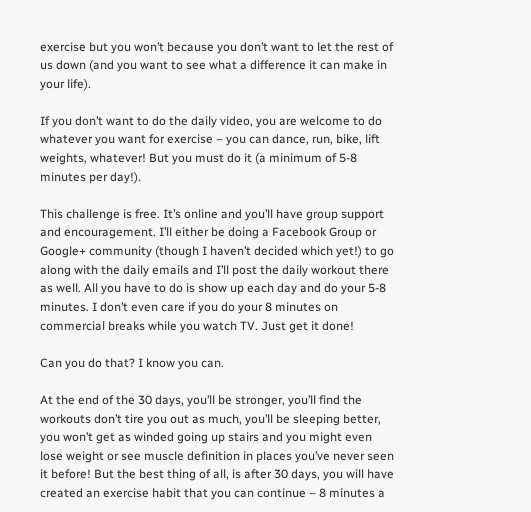exercise but you won’t because you don’t want to let the rest of us down (and you want to see what a difference it can make in your life).

If you don’t want to do the daily video, you are welcome to do whatever you want for exercise – you can dance, run, bike, lift weights, whatever! But you must do it (a minimum of 5-8 minutes per day!).

This challenge is free. It’s online and you’ll have group support and encouragement. I’ll either be doing a Facebook Group or Google+ community (though I haven’t decided which yet!) to go along with the daily emails and I’ll post the daily workout there as well. All you have to do is show up each day and do your 5-8 minutes. I don’t even care if you do your 8 minutes on commercial breaks while you watch TV. Just get it done!

Can you do that? I know you can.

At the end of the 30 days, you’ll be stronger, you’ll find the workouts don’t tire you out as much, you’ll be sleeping better, you won’t get as winded going up stairs and you might even lose weight or see muscle definition in places you’ve never seen it before! But the best thing of all, is after 30 days, you will have created an exercise habit that you can continue – 8 minutes a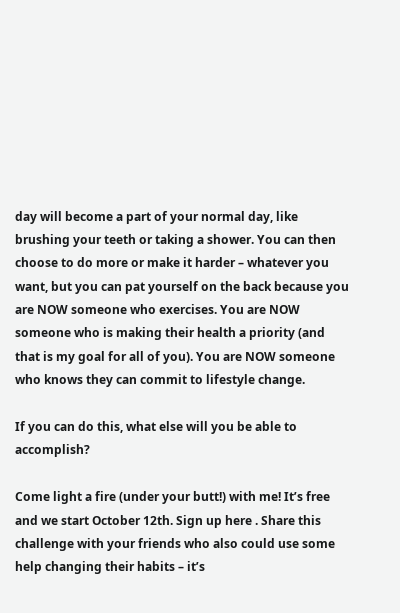day will become a part of your normal day, like brushing your teeth or taking a shower. You can then choose to do more or make it harder – whatever you want, but you can pat yourself on the back because you are NOW someone who exercises. You are NOW someone who is making their health a priority (and that is my goal for all of you). You are NOW someone who knows they can commit to lifestyle change.

If you can do this, what else will you be able to accomplish?

Come light a fire (under your butt!) with me! It’s free and we start October 12th. Sign up here . Share this challenge with your friends who also could use some help changing their habits – it’s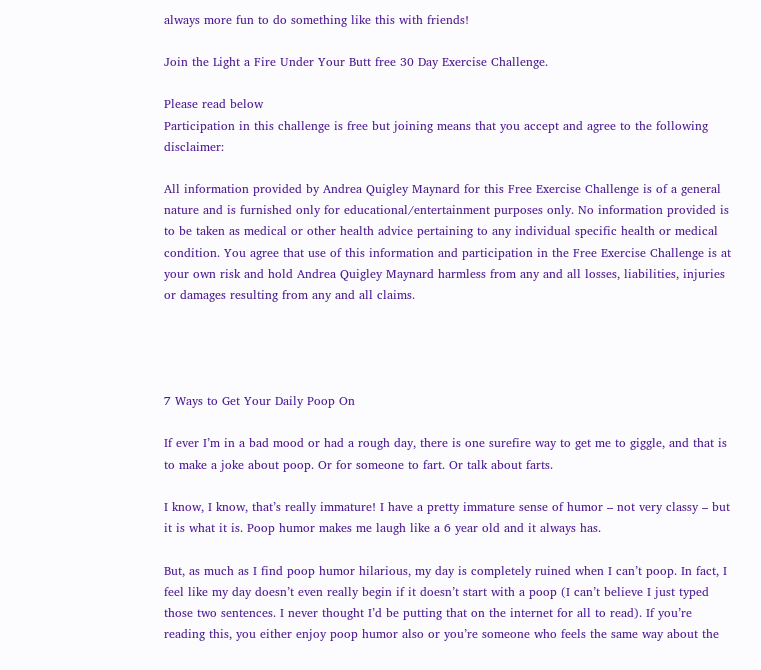always more fun to do something like this with friends!

Join the Light a Fire Under Your Butt free 30 Day Exercise Challenge.

Please read below
Participation in this challenge is free but joining means that you accept and agree to the following disclaimer:

All information provided by Andrea Quigley Maynard for this Free Exercise Challenge is of a general nature and is furnished only for educational/entertainment purposes only. No information provided is to be taken as medical or other health advice pertaining to any individual specific health or medical condition. You agree that use of this information and participation in the Free Exercise Challenge is at your own risk and hold Andrea Quigley Maynard harmless from any and all losses, liabilities, injuries or damages resulting from any and all claims.




7 Ways to Get Your Daily Poop On

If ever I’m in a bad mood or had a rough day, there is one surefire way to get me to giggle, and that is to make a joke about poop. Or for someone to fart. Or talk about farts.

I know, I know, that’s really immature! I have a pretty immature sense of humor – not very classy – but it is what it is. Poop humor makes me laugh like a 6 year old and it always has.

But, as much as I find poop humor hilarious, my day is completely ruined when I can’t poop. In fact, I feel like my day doesn’t even really begin if it doesn’t start with a poop (I can’t believe I just typed those two sentences. I never thought I’d be putting that on the internet for all to read). If you’re reading this, you either enjoy poop humor also or you’re someone who feels the same way about the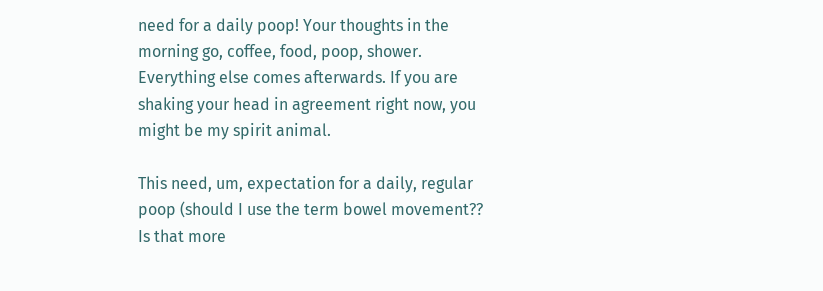need for a daily poop! Your thoughts in the morning go, coffee, food, poop, shower. Everything else comes afterwards. If you are shaking your head in agreement right now, you might be my spirit animal.

This need, um, expectation for a daily, regular poop (should I use the term bowel movement?? Is that more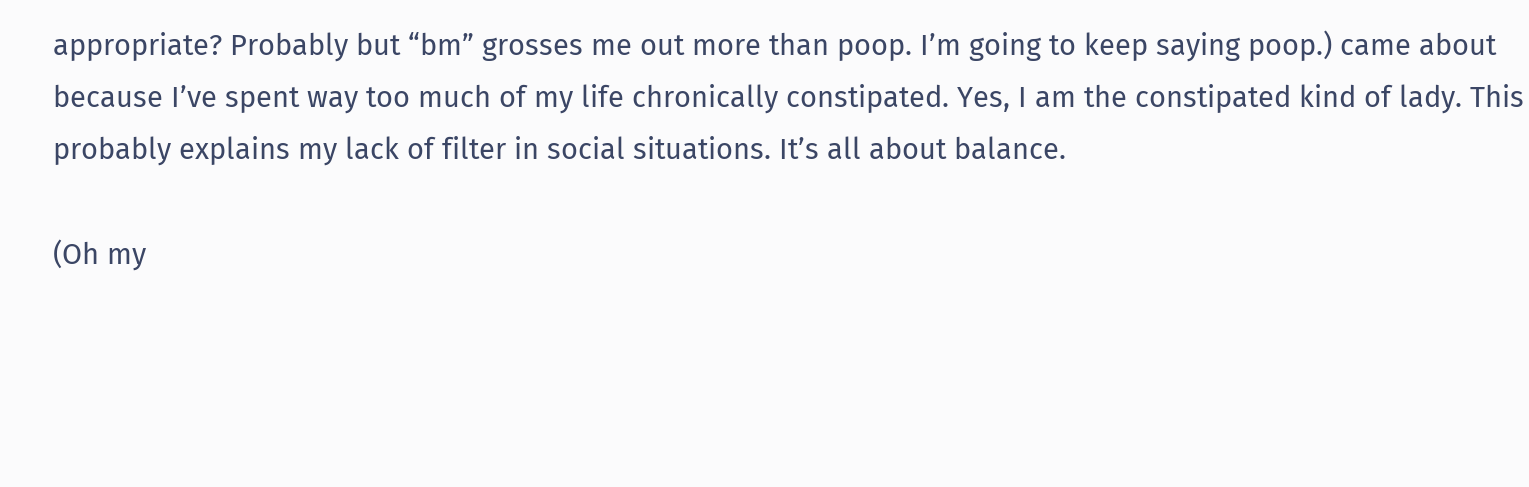appropriate? Probably but “bm” grosses me out more than poop. I’m going to keep saying poop.) came about because I’ve spent way too much of my life chronically constipated. Yes, I am the constipated kind of lady. This probably explains my lack of filter in social situations. It’s all about balance.

(Oh my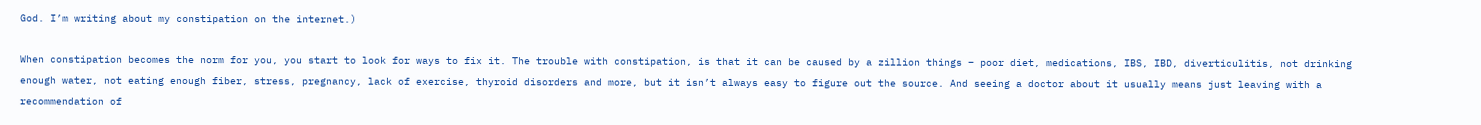God. I’m writing about my constipation on the internet.)

When constipation becomes the norm for you, you start to look for ways to fix it. The trouble with constipation, is that it can be caused by a zillion things – poor diet, medications, IBS, IBD, diverticulitis, not drinking enough water, not eating enough fiber, stress, pregnancy, lack of exercise, thyroid disorders and more, but it isn’t always easy to figure out the source. And seeing a doctor about it usually means just leaving with a recommendation of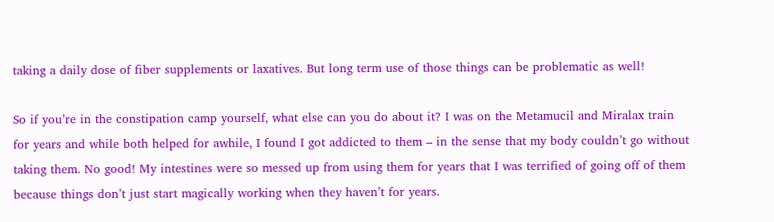taking a daily dose of fiber supplements or laxatives. But long term use of those things can be problematic as well!

So if you’re in the constipation camp yourself, what else can you do about it? I was on the Metamucil and Miralax train for years and while both helped for awhile, I found I got addicted to them – in the sense that my body couldn’t go without taking them. No good! My intestines were so messed up from using them for years that I was terrified of going off of them because things don’t just start magically working when they haven’t for years.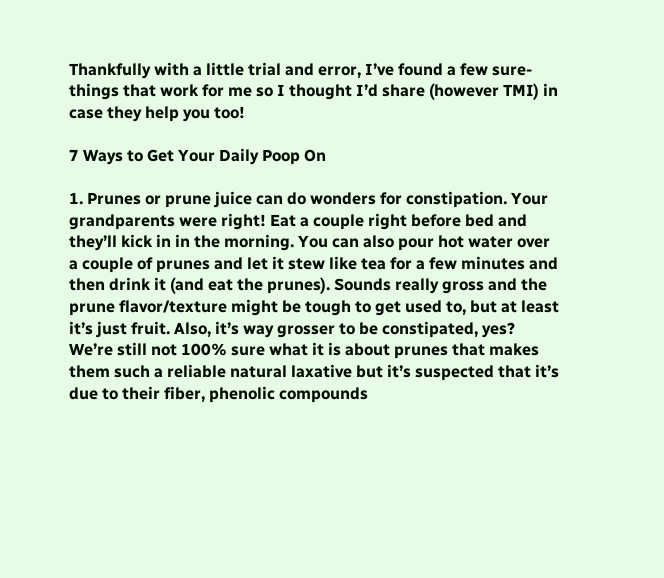Thankfully with a little trial and error, I’ve found a few sure-things that work for me so I thought I’d share (however TMI) in case they help you too!

7 Ways to Get Your Daily Poop On

1. Prunes or prune juice can do wonders for constipation. Your grandparents were right! Eat a couple right before bed and they’ll kick in in the morning. You can also pour hot water over a couple of prunes and let it stew like tea for a few minutes and then drink it (and eat the prunes). Sounds really gross and the prune flavor/texture might be tough to get used to, but at least it’s just fruit. Also, it’s way grosser to be constipated, yes? We’re still not 100% sure what it is about prunes that makes them such a reliable natural laxative but it’s suspected that it’s due to their fiber, phenolic compounds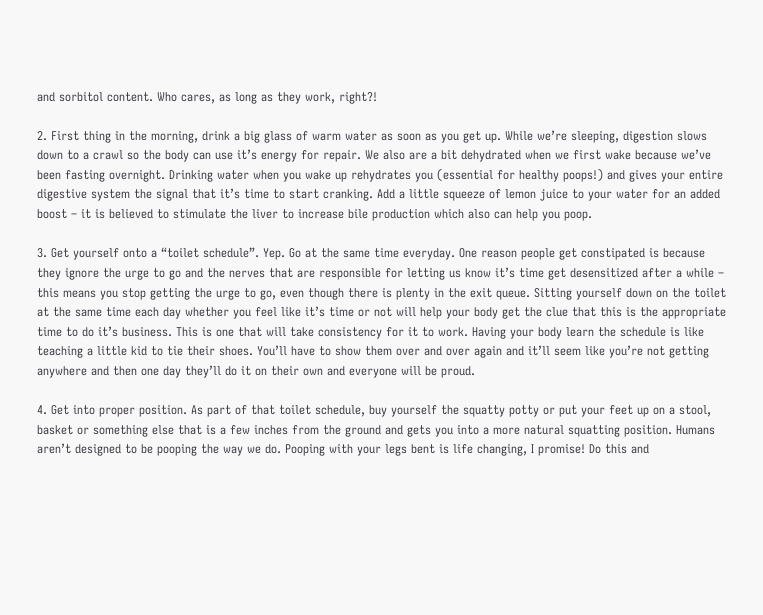and sorbitol content. Who cares, as long as they work, right?!

2. First thing in the morning, drink a big glass of warm water as soon as you get up. While we’re sleeping, digestion slows down to a crawl so the body can use it’s energy for repair. We also are a bit dehydrated when we first wake because we’ve been fasting overnight. Drinking water when you wake up rehydrates you (essential for healthy poops!) and gives your entire digestive system the signal that it’s time to start cranking. Add a little squeeze of lemon juice to your water for an added boost – it is believed to stimulate the liver to increase bile production which also can help you poop.

3. Get yourself onto a “toilet schedule”. Yep. Go at the same time everyday. One reason people get constipated is because they ignore the urge to go and the nerves that are responsible for letting us know it’s time get desensitized after a while – this means you stop getting the urge to go, even though there is plenty in the exit queue. Sitting yourself down on the toilet at the same time each day whether you feel like it’s time or not will help your body get the clue that this is the appropriate time to do it’s business. This is one that will take consistency for it to work. Having your body learn the schedule is like teaching a little kid to tie their shoes. You’ll have to show them over and over again and it’ll seem like you’re not getting anywhere and then one day they’ll do it on their own and everyone will be proud.

4. Get into proper position. As part of that toilet schedule, buy yourself the squatty potty or put your feet up on a stool, basket or something else that is a few inches from the ground and gets you into a more natural squatting position. Humans aren’t designed to be pooping the way we do. Pooping with your legs bent is life changing, I promise! Do this and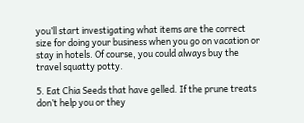you’ll start investigating what items are the correct size for doing your business when you go on vacation or stay in hotels. Of course, you could always buy the travel squatty potty.

5. Eat Chia Seeds that have gelled. If the prune treats don’t help you or they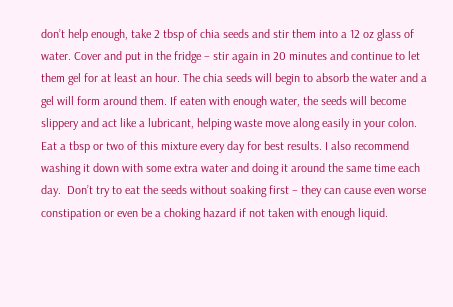don’t help enough, take 2 tbsp of chia seeds and stir them into a 12 oz glass of water. Cover and put in the fridge – stir again in 20 minutes and continue to let them gel for at least an hour. The chia seeds will begin to absorb the water and a gel will form around them. If eaten with enough water, the seeds will become slippery and act like a lubricant, helping waste move along easily in your colon. Eat a tbsp or two of this mixture every day for best results. I also recommend washing it down with some extra water and doing it around the same time each day.  Don’t try to eat the seeds without soaking first – they can cause even worse constipation or even be a choking hazard if not taken with enough liquid.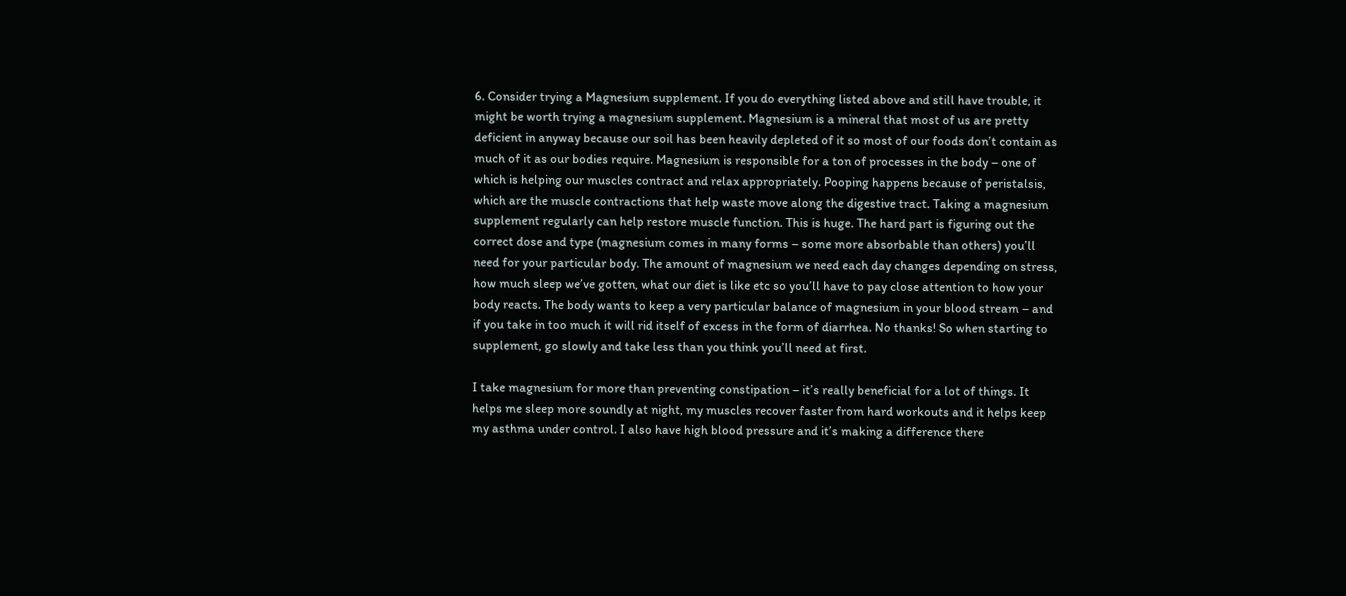6. Consider trying a Magnesium supplement. If you do everything listed above and still have trouble, it might be worth trying a magnesium supplement. Magnesium is a mineral that most of us are pretty deficient in anyway because our soil has been heavily depleted of it so most of our foods don’t contain as much of it as our bodies require. Magnesium is responsible for a ton of processes in the body – one of which is helping our muscles contract and relax appropriately. Pooping happens because of peristalsis, which are the muscle contractions that help waste move along the digestive tract. Taking a magnesium supplement regularly can help restore muscle function. This is huge. The hard part is figuring out the correct dose and type (magnesium comes in many forms – some more absorbable than others) you’ll need for your particular body. The amount of magnesium we need each day changes depending on stress, how much sleep we’ve gotten, what our diet is like etc so you’ll have to pay close attention to how your body reacts. The body wants to keep a very particular balance of magnesium in your blood stream – and if you take in too much it will rid itself of excess in the form of diarrhea. No thanks! So when starting to supplement, go slowly and take less than you think you’ll need at first.

I take magnesium for more than preventing constipation – it’s really beneficial for a lot of things. It helps me sleep more soundly at night, my muscles recover faster from hard workouts and it helps keep my asthma under control. I also have high blood pressure and it’s making a difference there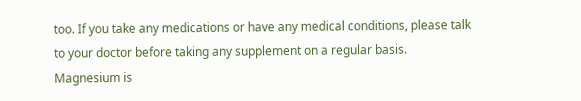too. If you take any medications or have any medical conditions, please talk to your doctor before taking any supplement on a regular basis. Magnesium is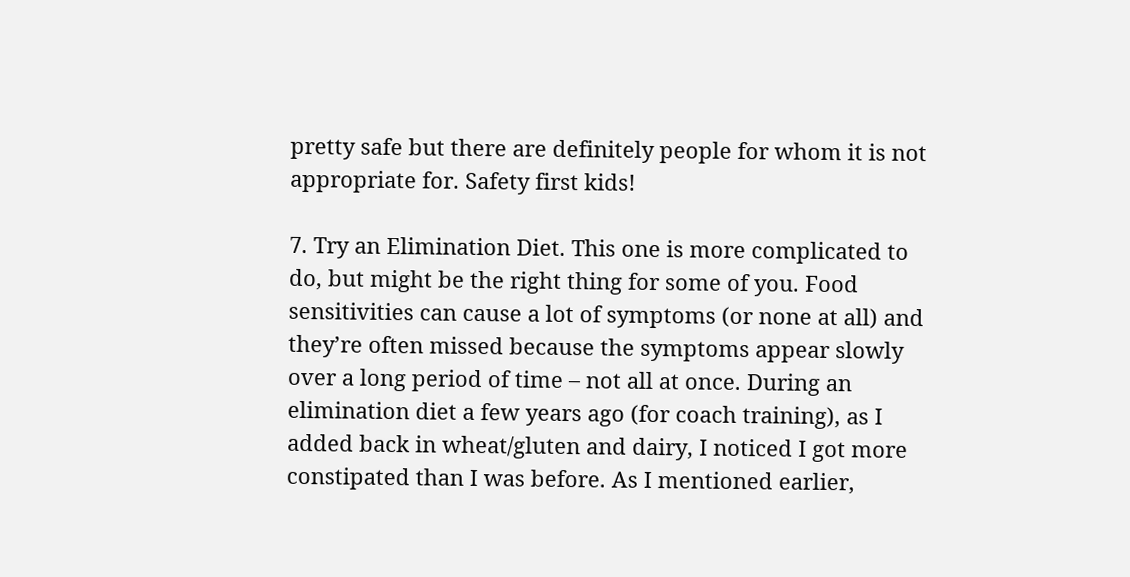pretty safe but there are definitely people for whom it is not appropriate for. Safety first kids!

7. Try an Elimination Diet. This one is more complicated to do, but might be the right thing for some of you. Food sensitivities can cause a lot of symptoms (or none at all) and they’re often missed because the symptoms appear slowly over a long period of time – not all at once. During an elimination diet a few years ago (for coach training), as I added back in wheat/gluten and dairy, I noticed I got more constipated than I was before. As I mentioned earlier,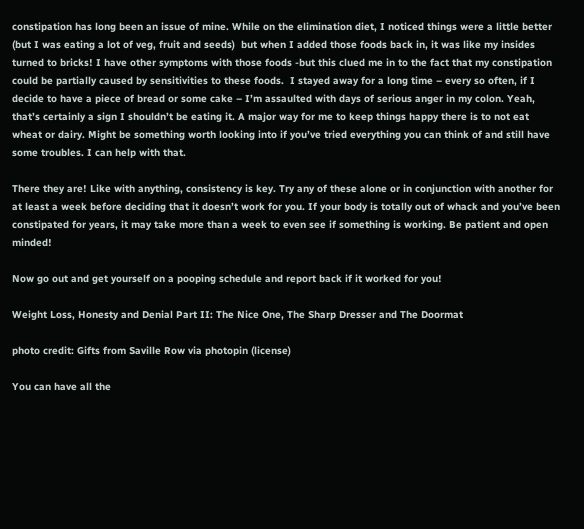constipation has long been an issue of mine. While on the elimination diet, I noticed things were a little better (but I was eating a lot of veg, fruit and seeds)  but when I added those foods back in, it was like my insides turned to bricks! I have other symptoms with those foods -but this clued me in to the fact that my constipation could be partially caused by sensitivities to these foods.  I stayed away for a long time – every so often, if I decide to have a piece of bread or some cake – I’m assaulted with days of serious anger in my colon. Yeah, that’s certainly a sign I shouldn’t be eating it. A major way for me to keep things happy there is to not eat wheat or dairy. Might be something worth looking into if you’ve tried everything you can think of and still have some troubles. I can help with that.

There they are! Like with anything, consistency is key. Try any of these alone or in conjunction with another for at least a week before deciding that it doesn’t work for you. If your body is totally out of whack and you’ve been constipated for years, it may take more than a week to even see if something is working. Be patient and open minded!

Now go out and get yourself on a pooping schedule and report back if it worked for you!

Weight Loss, Honesty and Denial Part II: The Nice One, The Sharp Dresser and The Doormat

photo credit: Gifts from Saville Row via photopin (license)

You can have all the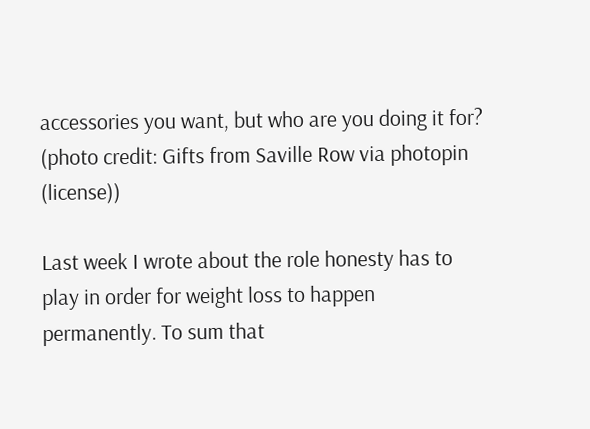accessories you want, but who are you doing it for?  (photo credit: Gifts from Saville Row via photopin (license))

Last week I wrote about the role honesty has to play in order for weight loss to happen permanently. To sum that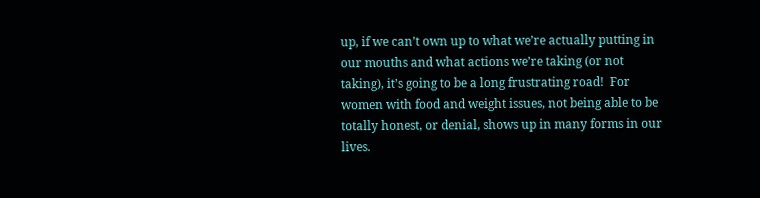up, if we can’t own up to what we’re actually putting in our mouths and what actions we’re taking (or not taking), it’s going to be a long frustrating road!  For women with food and weight issues, not being able to be totally honest, or denial, shows up in many forms in our lives.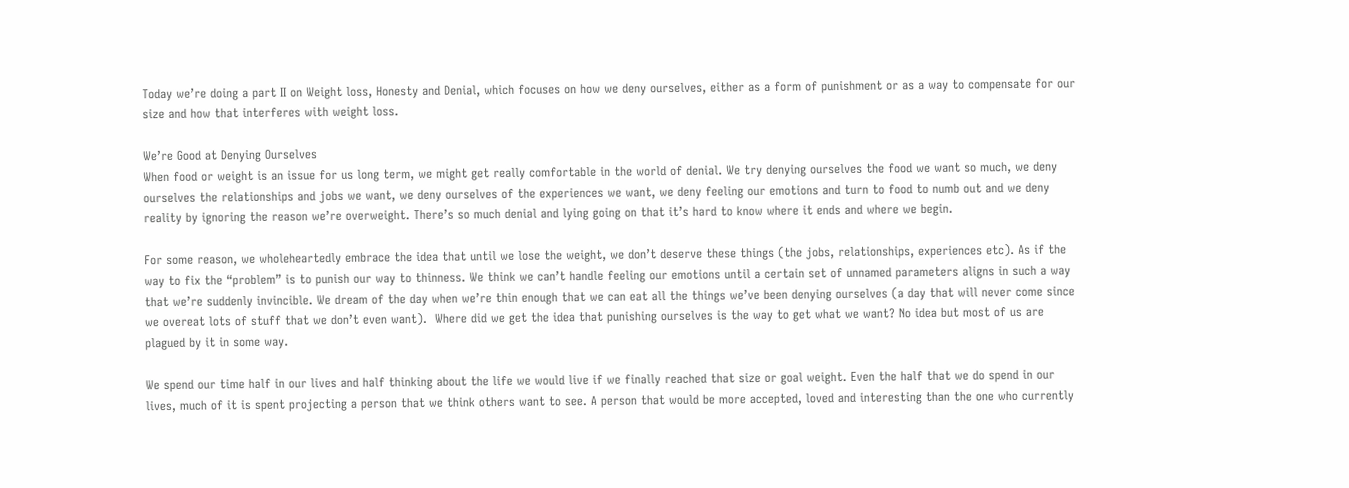Today we’re doing a part II on Weight loss, Honesty and Denial, which focuses on how we deny ourselves, either as a form of punishment or as a way to compensate for our size and how that interferes with weight loss.

We’re Good at Denying Ourselves
When food or weight is an issue for us long term, we might get really comfortable in the world of denial. We try denying ourselves the food we want so much, we deny ourselves the relationships and jobs we want, we deny ourselves of the experiences we want, we deny feeling our emotions and turn to food to numb out and we deny reality by ignoring the reason we’re overweight. There’s so much denial and lying going on that it’s hard to know where it ends and where we begin.

For some reason, we wholeheartedly embrace the idea that until we lose the weight, we don’t deserve these things (the jobs, relationships, experiences etc). As if the way to fix the “problem” is to punish our way to thinness. We think we can’t handle feeling our emotions until a certain set of unnamed parameters aligns in such a way that we’re suddenly invincible. We dream of the day when we’re thin enough that we can eat all the things we’ve been denying ourselves (a day that will never come since we overeat lots of stuff that we don’t even want).  Where did we get the idea that punishing ourselves is the way to get what we want? No idea but most of us are plagued by it in some way.

We spend our time half in our lives and half thinking about the life we would live if we finally reached that size or goal weight. Even the half that we do spend in our lives, much of it is spent projecting a person that we think others want to see. A person that would be more accepted, loved and interesting than the one who currently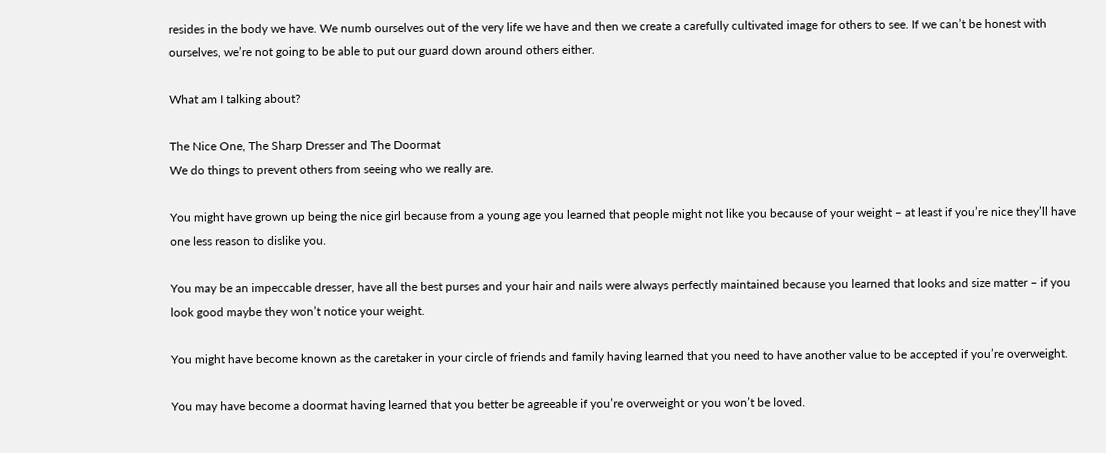resides in the body we have. We numb ourselves out of the very life we have and then we create a carefully cultivated image for others to see. If we can’t be honest with ourselves, we’re not going to be able to put our guard down around others either.

What am I talking about?

The Nice One, The Sharp Dresser and The Doormat
We do things to prevent others from seeing who we really are.

You might have grown up being the nice girl because from a young age you learned that people might not like you because of your weight – at least if you’re nice they’ll have one less reason to dislike you.

You may be an impeccable dresser, have all the best purses and your hair and nails were always perfectly maintained because you learned that looks and size matter – if you look good maybe they won’t notice your weight.

You might have become known as the caretaker in your circle of friends and family having learned that you need to have another value to be accepted if you’re overweight.

You may have become a doormat having learned that you better be agreeable if you’re overweight or you won’t be loved.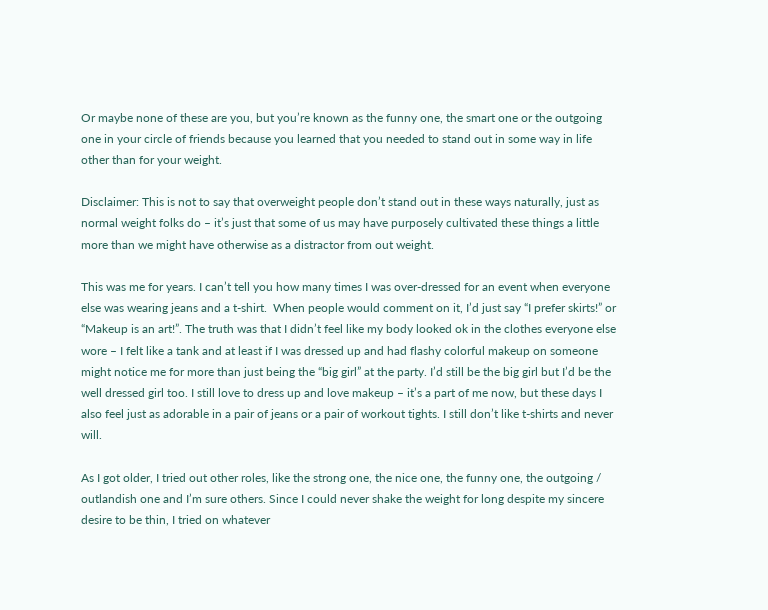Or maybe none of these are you, but you’re known as the funny one, the smart one or the outgoing one in your circle of friends because you learned that you needed to stand out in some way in life other than for your weight.

Disclaimer: This is not to say that overweight people don’t stand out in these ways naturally, just as normal weight folks do – it’s just that some of us may have purposely cultivated these things a little more than we might have otherwise as a distractor from out weight.

This was me for years. I can’t tell you how many times I was over-dressed for an event when everyone else was wearing jeans and a t-shirt.  When people would comment on it, I’d just say “I prefer skirts!” or “Makeup is an art!”. The truth was that I didn’t feel like my body looked ok in the clothes everyone else wore – I felt like a tank and at least if I was dressed up and had flashy colorful makeup on someone might notice me for more than just being the “big girl” at the party. I’d still be the big girl but I’d be the well dressed girl too. I still love to dress up and love makeup – it’s a part of me now, but these days I also feel just as adorable in a pair of jeans or a pair of workout tights. I still don’t like t-shirts and never will.

As I got older, I tried out other roles, like the strong one, the nice one, the funny one, the outgoing / outlandish one and I’m sure others. Since I could never shake the weight for long despite my sincere desire to be thin, I tried on whatever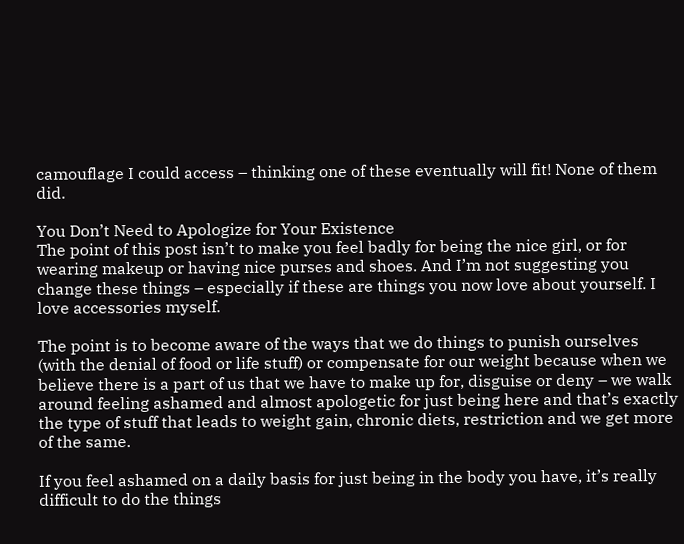camouflage I could access – thinking one of these eventually will fit! None of them did.

You Don’t Need to Apologize for Your Existence
The point of this post isn’t to make you feel badly for being the nice girl, or for wearing makeup or having nice purses and shoes. And I’m not suggesting you change these things – especially if these are things you now love about yourself. I love accessories myself.

The point is to become aware of the ways that we do things to punish ourselves (with the denial of food or life stuff) or compensate for our weight because when we believe there is a part of us that we have to make up for, disguise or deny – we walk around feeling ashamed and almost apologetic for just being here and that’s exactly the type of stuff that leads to weight gain, chronic diets, restriction and we get more of the same.

If you feel ashamed on a daily basis for just being in the body you have, it’s really difficult to do the things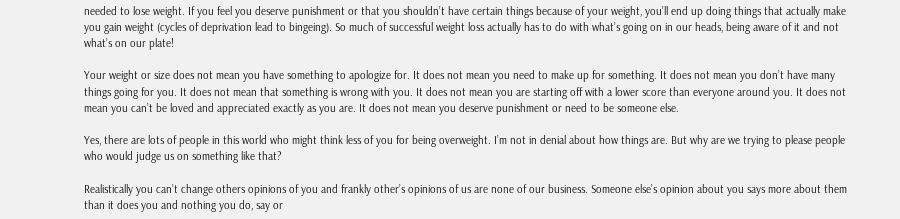needed to lose weight. If you feel you deserve punishment or that you shouldn’t have certain things because of your weight, you’ll end up doing things that actually make you gain weight (cycles of deprivation lead to bingeing). So much of successful weight loss actually has to do with what’s going on in our heads, being aware of it and not what’s on our plate!

Your weight or size does not mean you have something to apologize for. It does not mean you need to make up for something. It does not mean you don’t have many things going for you. It does not mean that something is wrong with you. It does not mean you are starting off with a lower score than everyone around you. It does not mean you can’t be loved and appreciated exactly as you are. It does not mean you deserve punishment or need to be someone else.

Yes, there are lots of people in this world who might think less of you for being overweight. I’m not in denial about how things are. But why are we trying to please people who would judge us on something like that?

Realistically you can’t change others opinions of you and frankly other’s opinions of us are none of our business. Someone else’s opinion about you says more about them than it does you and nothing you do, say or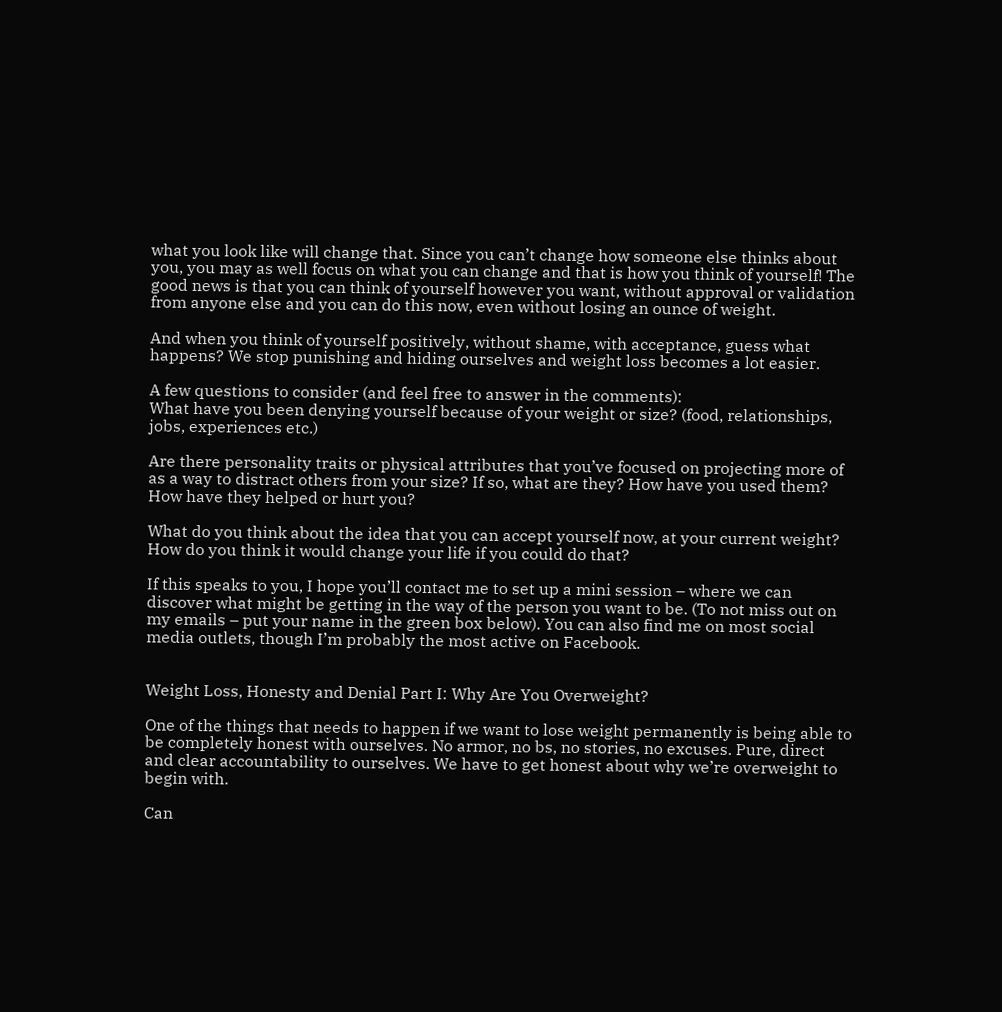what you look like will change that. Since you can’t change how someone else thinks about you, you may as well focus on what you can change and that is how you think of yourself! The good news is that you can think of yourself however you want, without approval or validation from anyone else and you can do this now, even without losing an ounce of weight.

And when you think of yourself positively, without shame, with acceptance, guess what happens? We stop punishing and hiding ourselves and weight loss becomes a lot easier.

A few questions to consider (and feel free to answer in the comments):
What have you been denying yourself because of your weight or size? (food, relationships, jobs, experiences etc.)

Are there personality traits or physical attributes that you’ve focused on projecting more of as a way to distract others from your size? If so, what are they? How have you used them? How have they helped or hurt you?

What do you think about the idea that you can accept yourself now, at your current weight? How do you think it would change your life if you could do that?

If this speaks to you, I hope you’ll contact me to set up a mini session – where we can discover what might be getting in the way of the person you want to be. (To not miss out on my emails – put your name in the green box below). You can also find me on most social media outlets, though I’m probably the most active on Facebook.


Weight Loss, Honesty and Denial Part I: Why Are You Overweight?

One of the things that needs to happen if we want to lose weight permanently is being able to be completely honest with ourselves. No armor, no bs, no stories, no excuses. Pure, direct and clear accountability to ourselves. We have to get honest about why we’re overweight to begin with.

Can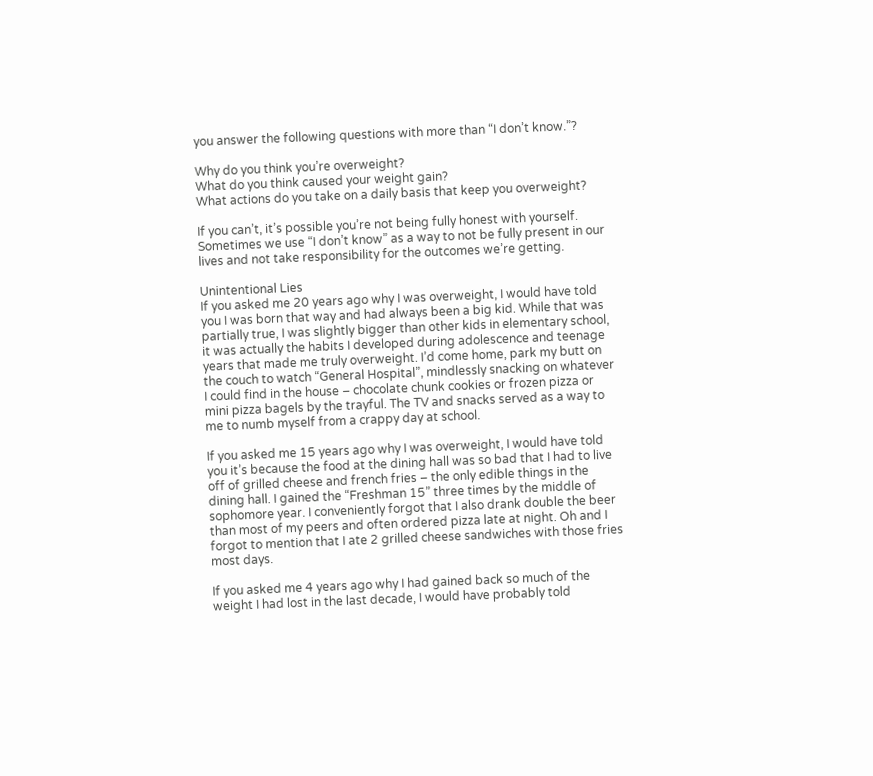you answer the following questions with more than “I don’t know.”?

Why do you think you’re overweight?
What do you think caused your weight gain?
What actions do you take on a daily basis that keep you overweight?

If you can’t, it’s possible you’re not being fully honest with yourself. Sometimes we use “I don’t know” as a way to not be fully present in our lives and not take responsibility for the outcomes we’re getting.

Unintentional Lies
If you asked me 20 years ago why I was overweight, I would have told you I was born that way and had always been a big kid. While that was partially true, I was slightly bigger than other kids in elementary school, it was actually the habits I developed during adolescence and teenage years that made me truly overweight. I’d come home, park my butt on the couch to watch “General Hospital”, mindlessly snacking on whatever I could find in the house – chocolate chunk cookies or frozen pizza or mini pizza bagels by the trayful. The TV and snacks served as a way to me to numb myself from a crappy day at school.

If you asked me 15 years ago why I was overweight, I would have told you it’s because the food at the dining hall was so bad that I had to live off of grilled cheese and french fries – the only edible things in the dining hall. I gained the “Freshman 15” three times by the middle of sophomore year. I conveniently forgot that I also drank double the beer than most of my peers and often ordered pizza late at night. Oh and I forgot to mention that I ate 2 grilled cheese sandwiches with those fries most days.

If you asked me 4 years ago why I had gained back so much of the weight I had lost in the last decade, I would have probably told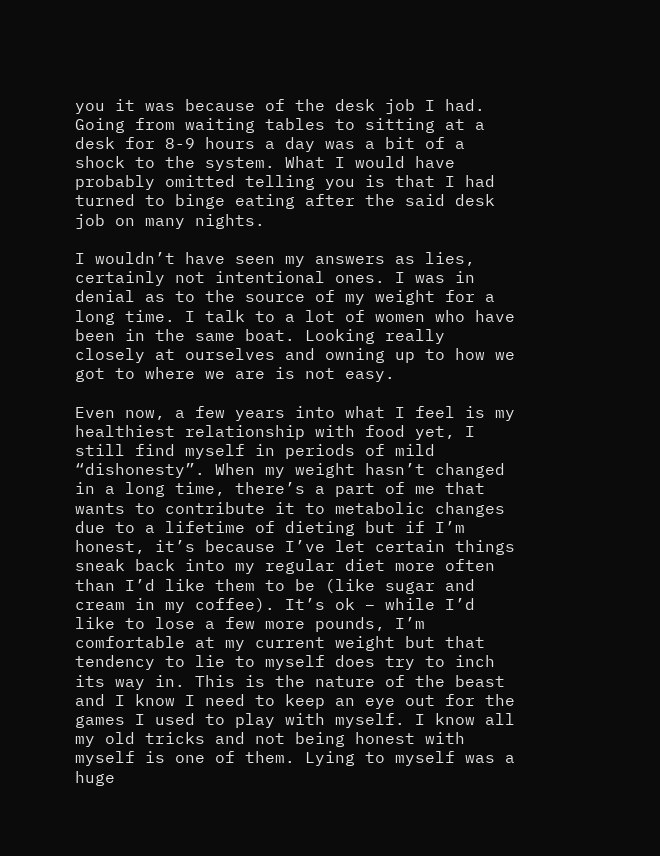you it was because of the desk job I had. Going from waiting tables to sitting at a desk for 8-9 hours a day was a bit of a shock to the system. What I would have probably omitted telling you is that I had turned to binge eating after the said desk job on many nights.

I wouldn’t have seen my answers as lies, certainly not intentional ones. I was in denial as to the source of my weight for a long time. I talk to a lot of women who have been in the same boat. Looking really closely at ourselves and owning up to how we got to where we are is not easy.

Even now, a few years into what I feel is my healthiest relationship with food yet, I still find myself in periods of mild “dishonesty”. When my weight hasn’t changed in a long time, there’s a part of me that wants to contribute it to metabolic changes due to a lifetime of dieting but if I’m honest, it’s because I’ve let certain things sneak back into my regular diet more often than I’d like them to be (like sugar and cream in my coffee). It’s ok – while I’d like to lose a few more pounds, I’m comfortable at my current weight but that tendency to lie to myself does try to inch its way in. This is the nature of the beast and I know I need to keep an eye out for the games I used to play with myself. I know all my old tricks and not being honest with myself is one of them. Lying to myself was a huge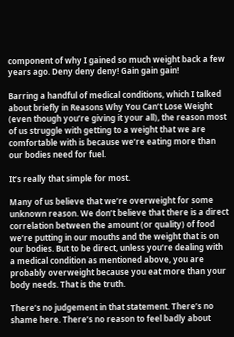component of why I gained so much weight back a few years ago. Deny deny deny! Gain gain gain!

Barring a handful of medical conditions, which I talked about briefly in Reasons Why You Can’t Lose Weight (even though you’re giving it your all), the reason most of us struggle with getting to a weight that we are comfortable with is because we’re eating more than our bodies need for fuel.

It’s really that simple for most.

Many of us believe that we’re overweight for some unknown reason. We don’t believe that there is a direct correlation between the amount (or quality) of food we’re putting in our mouths and the weight that is on our bodies. But to be direct, unless you’re dealing with a medical condition as mentioned above, you are probably overweight because you eat more than your body needs. That is the truth.

There’s no judgement in that statement. There’s no shame here. There’s no reason to feel badly about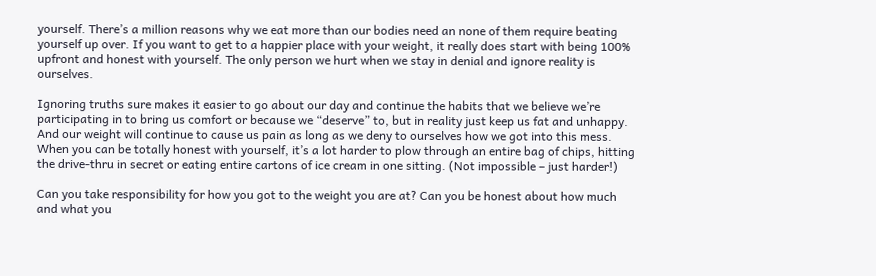yourself. There’s a million reasons why we eat more than our bodies need an none of them require beating yourself up over. If you want to get to a happier place with your weight, it really does start with being 100% upfront and honest with yourself. The only person we hurt when we stay in denial and ignore reality is ourselves.

Ignoring truths sure makes it easier to go about our day and continue the habits that we believe we’re participating in to bring us comfort or because we “deserve” to, but in reality just keep us fat and unhappy. And our weight will continue to cause us pain as long as we deny to ourselves how we got into this mess. When you can be totally honest with yourself, it’s a lot harder to plow through an entire bag of chips, hitting the drive-thru in secret or eating entire cartons of ice cream in one sitting. (Not impossible – just harder!)

Can you take responsibility for how you got to the weight you are at? Can you be honest about how much and what you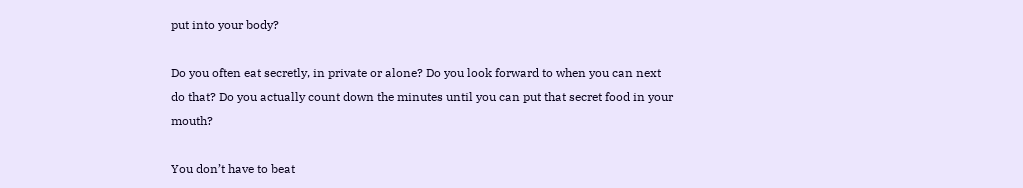put into your body?

Do you often eat secretly, in private or alone? Do you look forward to when you can next do that? Do you actually count down the minutes until you can put that secret food in your mouth?

You don’t have to beat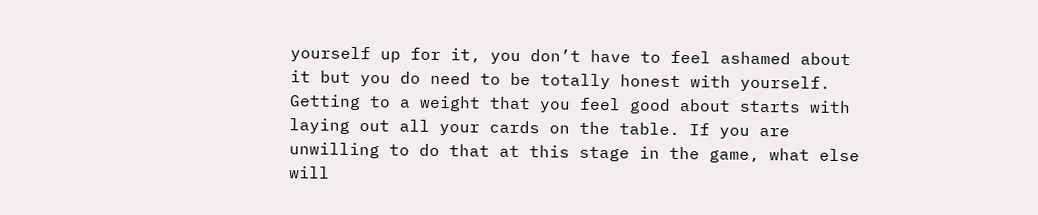yourself up for it, you don’t have to feel ashamed about it but you do need to be totally honest with yourself. Getting to a weight that you feel good about starts with laying out all your cards on the table. If you are unwilling to do that at this stage in the game, what else will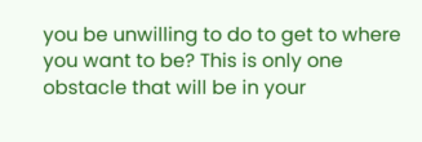you be unwilling to do to get to where you want to be? This is only one obstacle that will be in your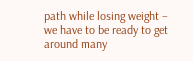path while losing weight – we have to be ready to get around many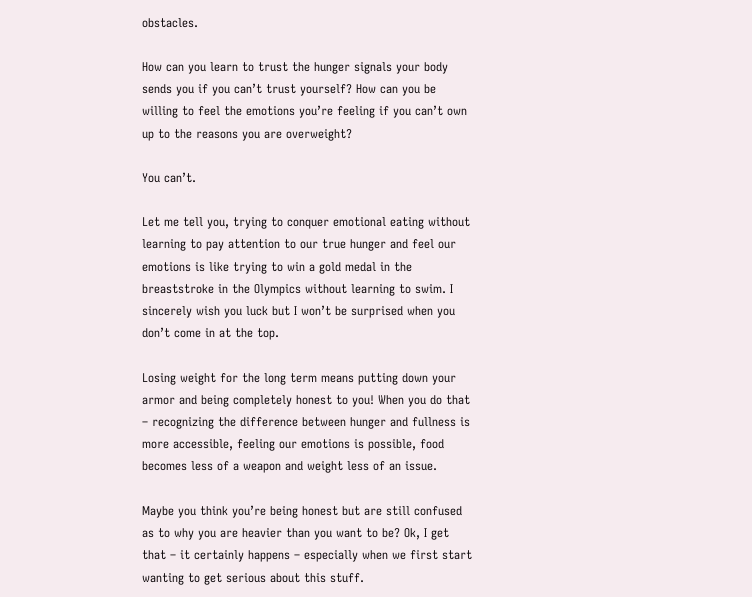obstacles.

How can you learn to trust the hunger signals your body sends you if you can’t trust yourself? How can you be willing to feel the emotions you’re feeling if you can’t own up to the reasons you are overweight?

You can’t.

Let me tell you, trying to conquer emotional eating without learning to pay attention to our true hunger and feel our emotions is like trying to win a gold medal in the breaststroke in the Olympics without learning to swim. I sincerely wish you luck but I won’t be surprised when you don’t come in at the top.

Losing weight for the long term means putting down your armor and being completely honest to you! When you do that – recognizing the difference between hunger and fullness is more accessible, feeling our emotions is possible, food becomes less of a weapon and weight less of an issue.

Maybe you think you’re being honest but are still confused as to why you are heavier than you want to be? Ok, I get that – it certainly happens – especially when we first start wanting to get serious about this stuff.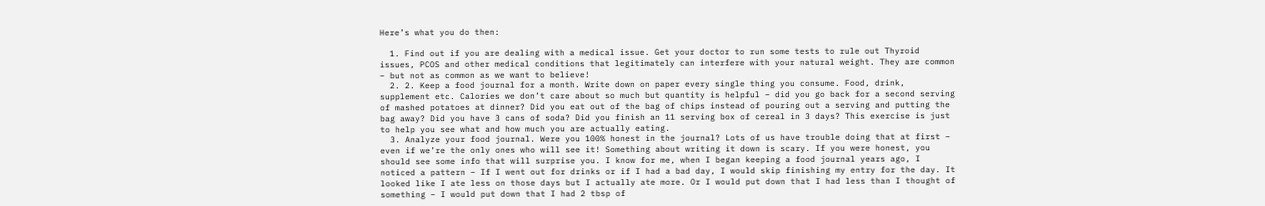Here’s what you do then:

  1. Find out if you are dealing with a medical issue. Get your doctor to run some tests to rule out Thyroid issues, PCOS and other medical conditions that legitimately can interfere with your natural weight. They are common – but not as common as we want to believe!
  2. 2. Keep a food journal for a month. Write down on paper every single thing you consume. Food, drink, supplement etc. Calories we don’t care about so much but quantity is helpful – did you go back for a second serving of mashed potatoes at dinner? Did you eat out of the bag of chips instead of pouring out a serving and putting the bag away? Did you have 3 cans of soda? Did you finish an 11 serving box of cereal in 3 days? This exercise is just to help you see what and how much you are actually eating.
  3. Analyze your food journal. Were you 100% honest in the journal? Lots of us have trouble doing that at first – even if we’re the only ones who will see it! Something about writing it down is scary. If you were honest, you should see some info that will surprise you. I know for me, when I began keeping a food journal years ago, I noticed a pattern – If I went out for drinks or if I had a bad day, I would skip finishing my entry for the day. It looked like I ate less on those days but I actually ate more. Or I would put down that I had less than I thought of something – I would put down that I had 2 tbsp of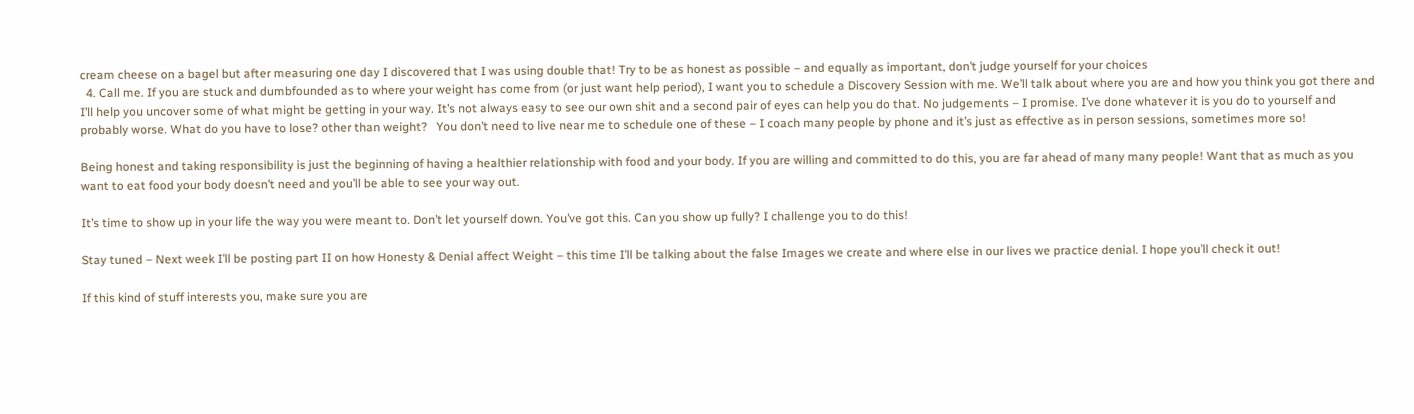cream cheese on a bagel but after measuring one day I discovered that I was using double that! Try to be as honest as possible – and equally as important, don’t judge yourself for your choices
  4. Call me. If you are stuck and dumbfounded as to where your weight has come from (or just want help period), I want you to schedule a Discovery Session with me. We’ll talk about where you are and how you think you got there and I’ll help you uncover some of what might be getting in your way. It’s not always easy to see our own shit and a second pair of eyes can help you do that. No judgements – I promise. I’ve done whatever it is you do to yourself and probably worse. What do you have to lose? other than weight?   You don’t need to live near me to schedule one of these – I coach many people by phone and it’s just as effective as in person sessions, sometimes more so!

Being honest and taking responsibility is just the beginning of having a healthier relationship with food and your body. If you are willing and committed to do this, you are far ahead of many many people! Want that as much as you want to eat food your body doesn’t need and you’ll be able to see your way out.

It’s time to show up in your life the way you were meant to. Don’t let yourself down. You’ve got this. Can you show up fully? I challenge you to do this!

Stay tuned – Next week I’ll be posting part II on how Honesty & Denial affect Weight – this time I’ll be talking about the false Images we create and where else in our lives we practice denial. I hope you’ll check it out!

If this kind of stuff interests you, make sure you are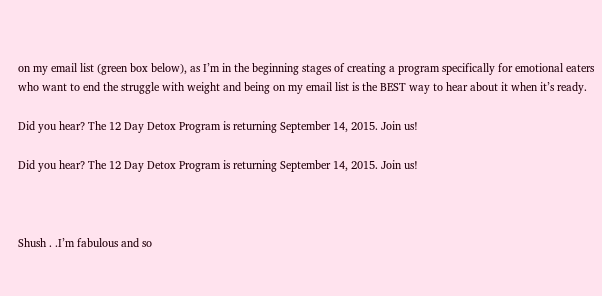on my email list (green box below), as I’m in the beginning stages of creating a program specifically for emotional eaters who want to end the struggle with weight and being on my email list is the BEST way to hear about it when it’s ready.

Did you hear? The 12 Day Detox Program is returning September 14, 2015. Join us!

Did you hear? The 12 Day Detox Program is returning September 14, 2015. Join us!



Shush . .I’m fabulous and so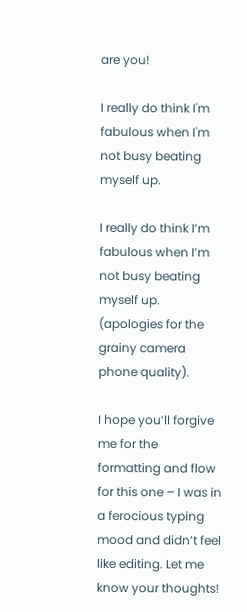are you!

I really do think I'm fabulous when I'm not busy beating myself up.

I really do think I’m fabulous when I’m not busy beating myself up. (apologies for the grainy camera phone quality).

I hope you’ll forgive me for the formatting and flow for this one – I was in a ferocious typing mood and didn’t feel like editing. Let me know your thoughts!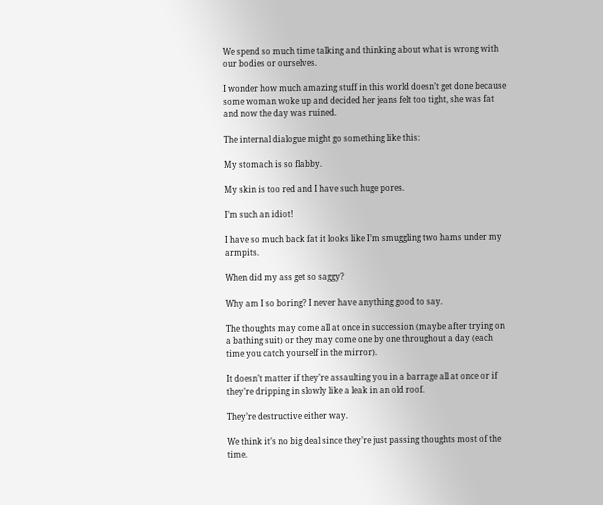We spend so much time talking and thinking about what is wrong with our bodies or ourselves.

I wonder how much amazing stuff in this world doesn’t get done because some woman woke up and decided her jeans felt too tight, she was fat and now the day was ruined.

The internal dialogue might go something like this:

My stomach is so flabby.

My skin is too red and I have such huge pores.

I’m such an idiot!

I have so much back fat it looks like I’m smuggling two hams under my armpits.

When did my ass get so saggy?

Why am I so boring? I never have anything good to say.

The thoughts may come all at once in succession (maybe after trying on a bathing suit) or they may come one by one throughout a day (each time you catch yourself in the mirror).

It doesn’t matter if they’re assaulting you in a barrage all at once or if they’re dripping in slowly like a leak in an old roof.

They’re destructive either way.

We think it’s no big deal since they’re just passing thoughts most of the time.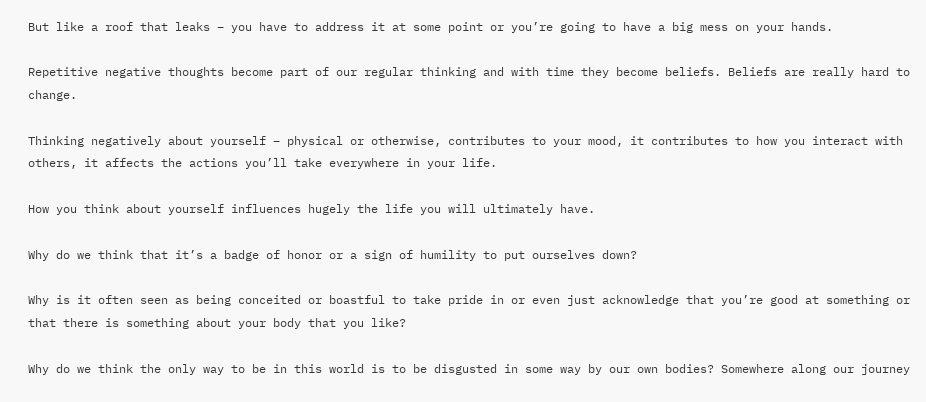But like a roof that leaks – you have to address it at some point or you’re going to have a big mess on your hands.

Repetitive negative thoughts become part of our regular thinking and with time they become beliefs. Beliefs are really hard to change.

Thinking negatively about yourself – physical or otherwise, contributes to your mood, it contributes to how you interact with others, it affects the actions you’ll take everywhere in your life.

How you think about yourself influences hugely the life you will ultimately have.

Why do we think that it’s a badge of honor or a sign of humility to put ourselves down?

Why is it often seen as being conceited or boastful to take pride in or even just acknowledge that you’re good at something or that there is something about your body that you like?

Why do we think the only way to be in this world is to be disgusted in some way by our own bodies? Somewhere along our journey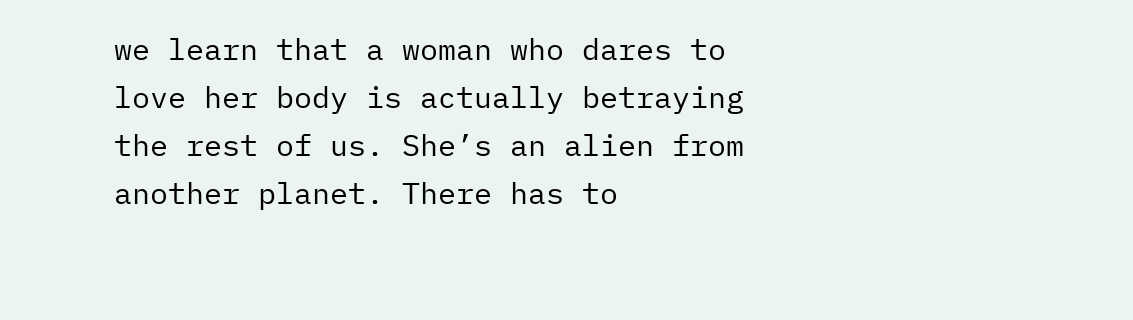we learn that a woman who dares to love her body is actually betraying the rest of us. She’s an alien from another planet. There has to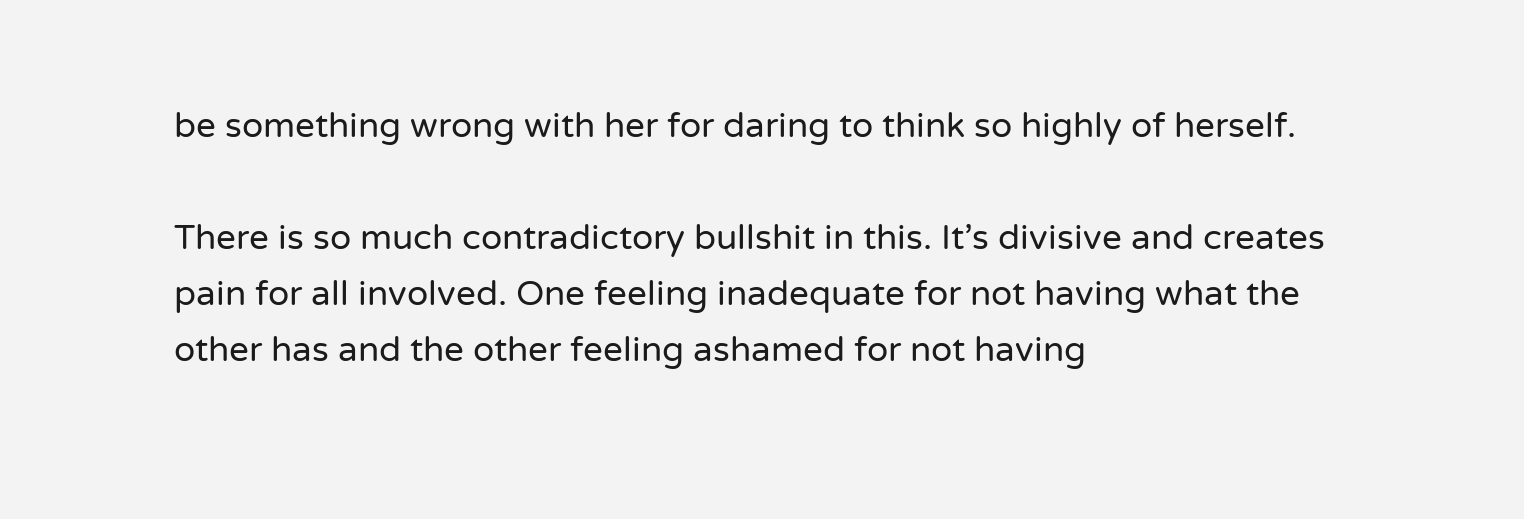be something wrong with her for daring to think so highly of herself.

There is so much contradictory bullshit in this. It’s divisive and creates pain for all involved. One feeling inadequate for not having what the other has and the other feeling ashamed for not having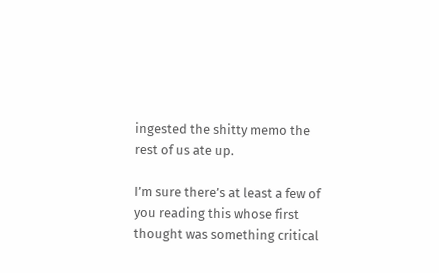ingested the shitty memo the rest of us ate up.

I’m sure there’s at least a few of you reading this whose first thought was something critical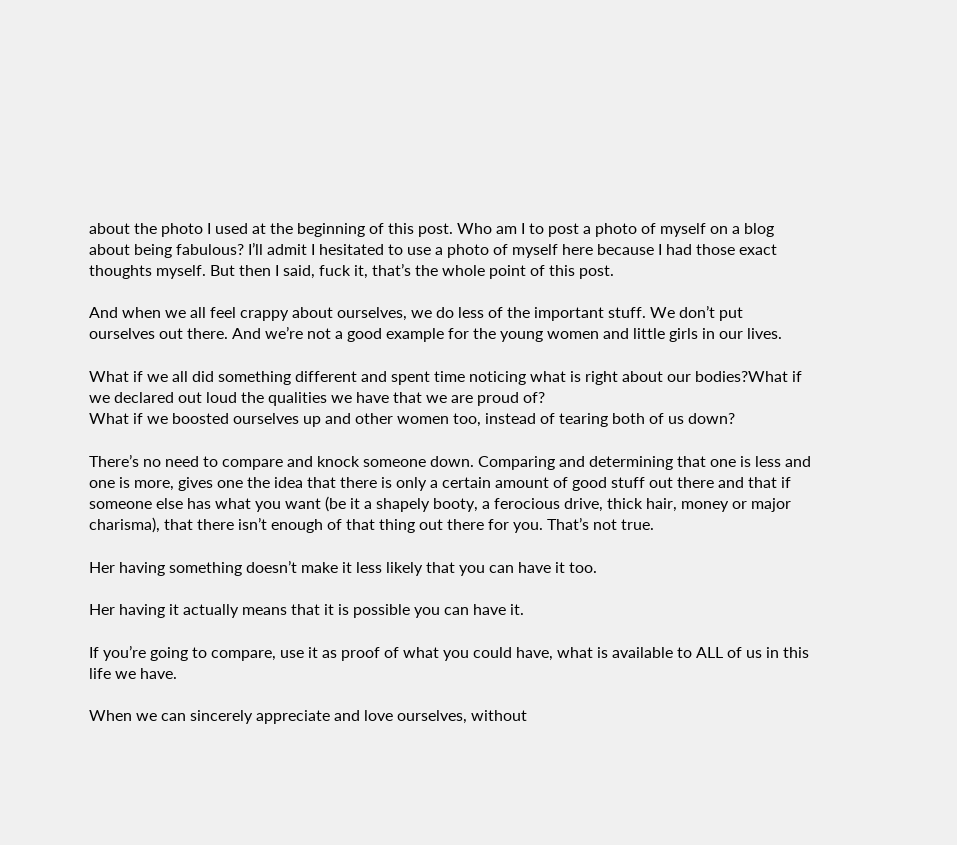about the photo I used at the beginning of this post. Who am I to post a photo of myself on a blog about being fabulous? I’ll admit I hesitated to use a photo of myself here because I had those exact thoughts myself. But then I said, fuck it, that’s the whole point of this post.

And when we all feel crappy about ourselves, we do less of the important stuff. We don’t put ourselves out there. And we’re not a good example for the young women and little girls in our lives.

What if we all did something different and spent time noticing what is right about our bodies?What if we declared out loud the qualities we have that we are proud of?
What if we boosted ourselves up and other women too, instead of tearing both of us down?

There’s no need to compare and knock someone down. Comparing and determining that one is less and one is more, gives one the idea that there is only a certain amount of good stuff out there and that if someone else has what you want (be it a shapely booty, a ferocious drive, thick hair, money or major charisma), that there isn’t enough of that thing out there for you. That’s not true.

Her having something doesn’t make it less likely that you can have it too.

Her having it actually means that it is possible you can have it.

If you’re going to compare, use it as proof of what you could have, what is available to ALL of us in this life we have.

When we can sincerely appreciate and love ourselves, without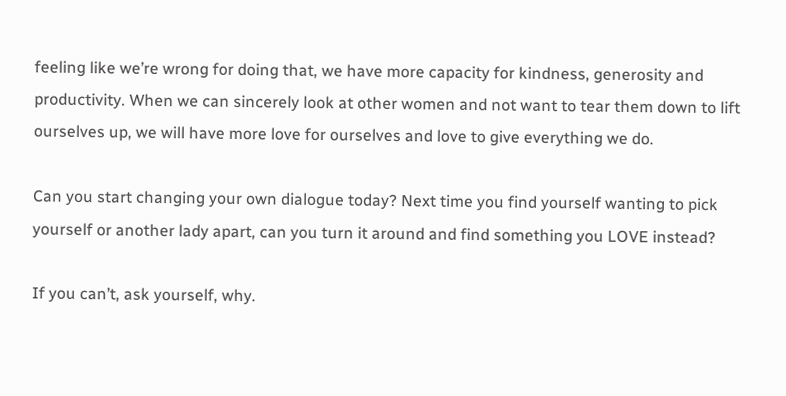feeling like we’re wrong for doing that, we have more capacity for kindness, generosity and productivity. When we can sincerely look at other women and not want to tear them down to lift ourselves up, we will have more love for ourselves and love to give everything we do.

Can you start changing your own dialogue today? Next time you find yourself wanting to pick yourself or another lady apart, can you turn it around and find something you LOVE instead?

If you can’t, ask yourself, why.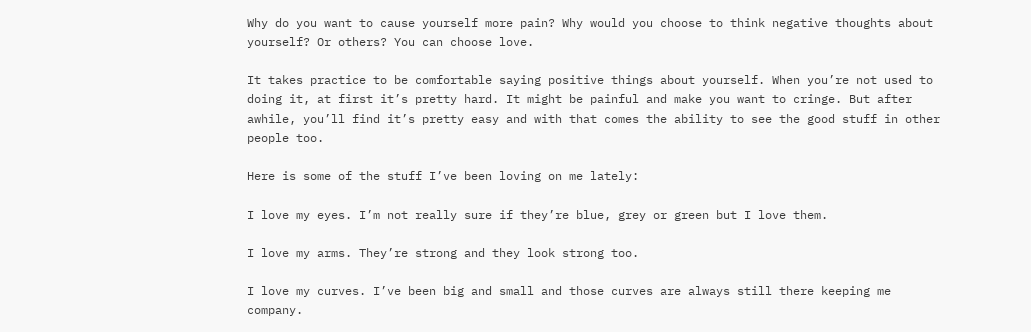Why do you want to cause yourself more pain? Why would you choose to think negative thoughts about yourself? Or others? You can choose love.

It takes practice to be comfortable saying positive things about yourself. When you’re not used to doing it, at first it’s pretty hard. It might be painful and make you want to cringe. But after awhile, you’ll find it’s pretty easy and with that comes the ability to see the good stuff in other people too.

Here is some of the stuff I’ve been loving on me lately:

I love my eyes. I’m not really sure if they’re blue, grey or green but I love them.

I love my arms. They’re strong and they look strong too.

I love my curves. I’ve been big and small and those curves are always still there keeping me company.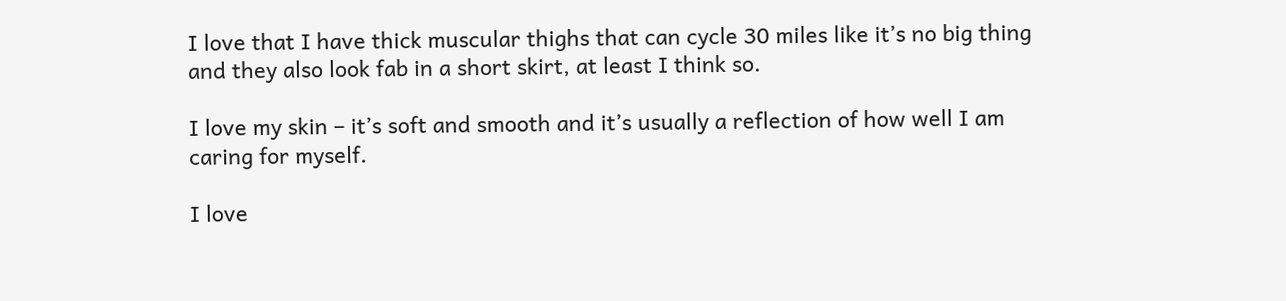I love that I have thick muscular thighs that can cycle 30 miles like it’s no big thing and they also look fab in a short skirt, at least I think so.

I love my skin – it’s soft and smooth and it’s usually a reflection of how well I am caring for myself.

I love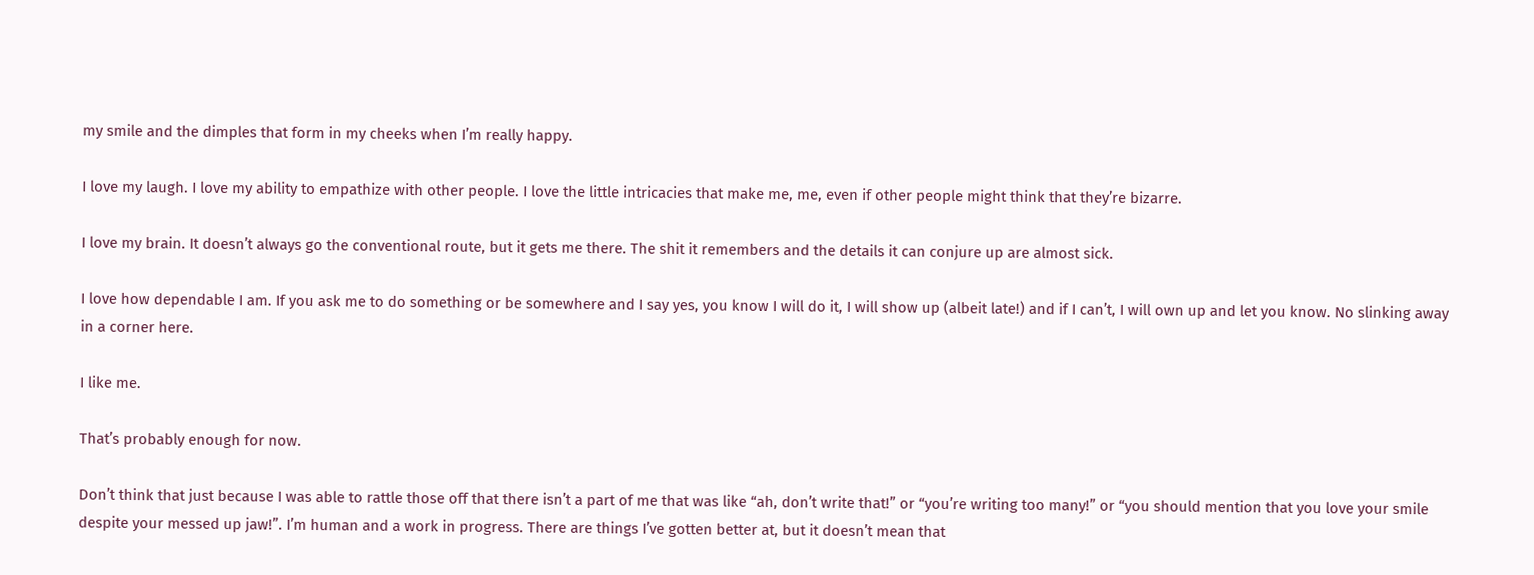my smile and the dimples that form in my cheeks when I’m really happy.

I love my laugh. I love my ability to empathize with other people. I love the little intricacies that make me, me, even if other people might think that they’re bizarre.

I love my brain. It doesn’t always go the conventional route, but it gets me there. The shit it remembers and the details it can conjure up are almost sick.

I love how dependable I am. If you ask me to do something or be somewhere and I say yes, you know I will do it, I will show up (albeit late!) and if I can’t, I will own up and let you know. No slinking away in a corner here.

I like me.

That’s probably enough for now.

Don’t think that just because I was able to rattle those off that there isn’t a part of me that was like “ah, don’t write that!” or “you’re writing too many!” or “you should mention that you love your smile despite your messed up jaw!”. I’m human and a work in progress. There are things I’ve gotten better at, but it doesn’t mean that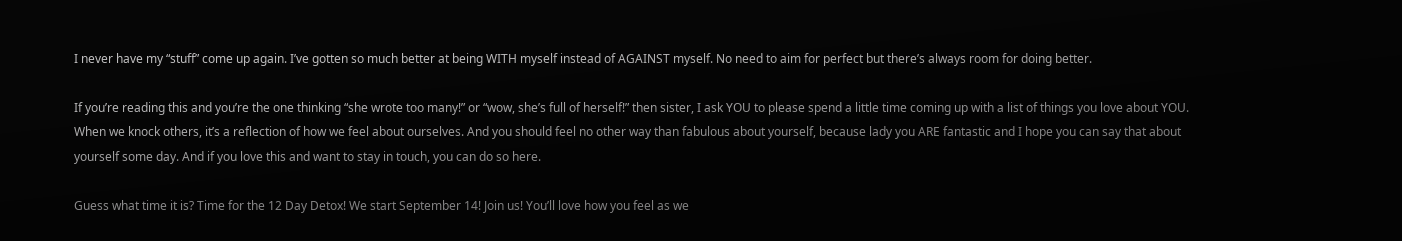I never have my “stuff” come up again. I’ve gotten so much better at being WITH myself instead of AGAINST myself. No need to aim for perfect but there’s always room for doing better.

If you’re reading this and you’re the one thinking “she wrote too many!” or “wow, she’s full of herself!” then sister, I ask YOU to please spend a little time coming up with a list of things you love about YOU. When we knock others, it’s a reflection of how we feel about ourselves. And you should feel no other way than fabulous about yourself, because lady you ARE fantastic and I hope you can say that about yourself some day. And if you love this and want to stay in touch, you can do so here.

Guess what time it is? Time for the 12 Day Detox! We start September 14! Join us! You’ll love how you feel as we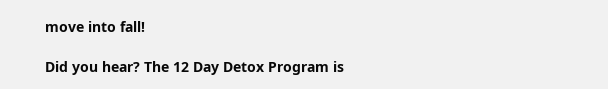move into fall!

Did you hear? The 12 Day Detox Program is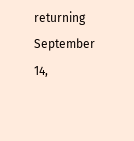returning September 14,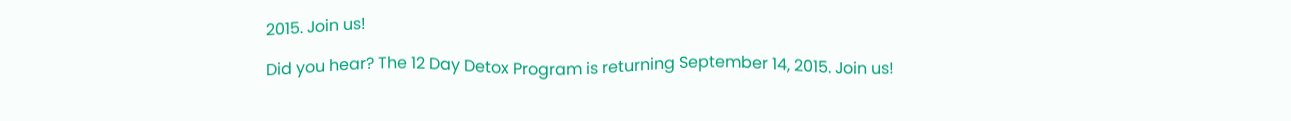2015. Join us!

Did you hear? The 12 Day Detox Program is returning September 14, 2015. Join us!